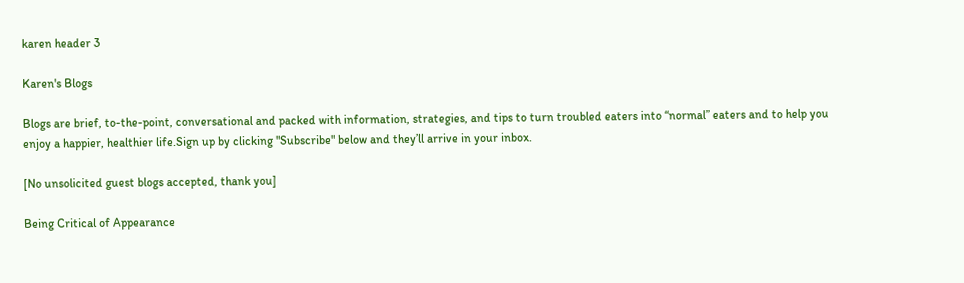karen header 3

Karen's Blogs

Blogs are brief, to-the-point, conversational and packed with information, strategies, and tips to turn troubled eaters into “normal” eaters and to help you enjoy a happier, healthier life.Sign up by clicking "Subscribe" below and they’ll arrive in your inbox.

[No unsolicited guest blogs accepted, thank you]

Being Critical of Appearance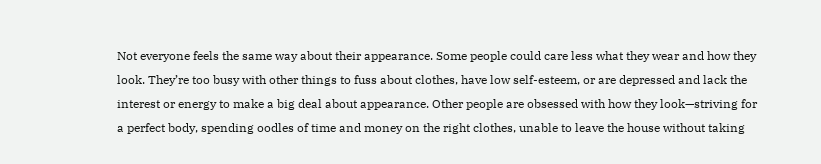Not everyone feels the same way about their appearance. Some people could care less what they wear and how they look. They’re too busy with other things to fuss about clothes, have low self-esteem, or are depressed and lack the interest or energy to make a big deal about appearance. Other people are obsessed with how they look—striving for a perfect body, spending oodles of time and money on the right clothes, unable to leave the house without taking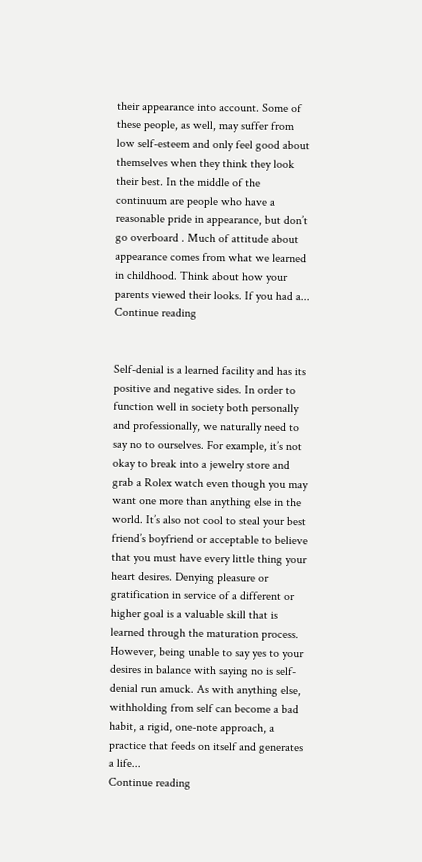their appearance into account. Some of these people, as well, may suffer from low self-esteem and only feel good about themselves when they think they look their best. In the middle of the continuum are people who have a reasonable pride in appearance, but don’t go overboard . Much of attitude about appearance comes from what we learned in childhood. Think about how your parents viewed their looks. If you had a...
Continue reading


Self-denial is a learned facility and has its positive and negative sides. In order to function well in society both personally and professionally, we naturally need to say no to ourselves. For example, it’s not okay to break into a jewelry store and grab a Rolex watch even though you may want one more than anything else in the world. It’s also not cool to steal your best friend’s boyfriend or acceptable to believe that you must have every little thing your heart desires. Denying pleasure or gratification in service of a different or higher goal is a valuable skill that is learned through the maturation process. However, being unable to say yes to your desires in balance with saying no is self-denial run amuck. As with anything else, withholding from self can become a bad habit, a rigid, one-note approach, a practice that feeds on itself and generates a life...
Continue reading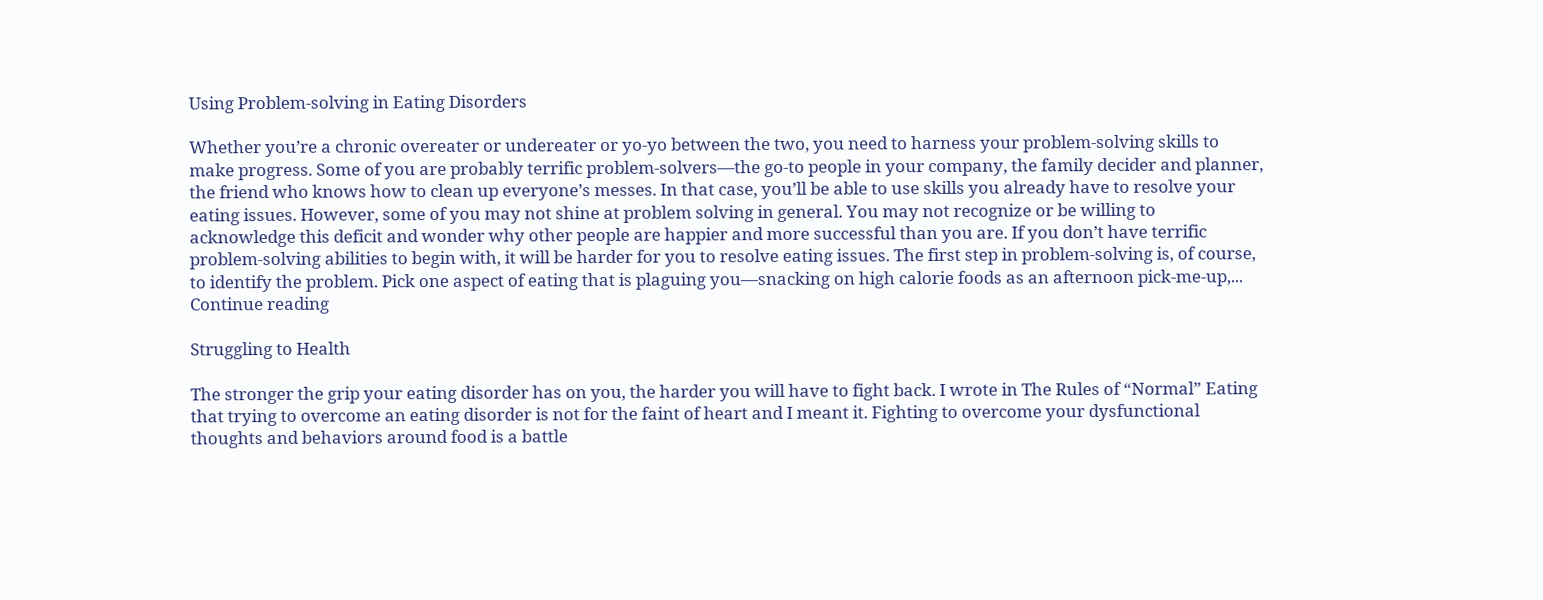Using Problem-solving in Eating Disorders

Whether you’re a chronic overeater or undereater or yo-yo between the two, you need to harness your problem-solving skills to make progress. Some of you are probably terrific problem-solvers—the go-to people in your company, the family decider and planner, the friend who knows how to clean up everyone’s messes. In that case, you’ll be able to use skills you already have to resolve your eating issues. However, some of you may not shine at problem solving in general. You may not recognize or be willing to acknowledge this deficit and wonder why other people are happier and more successful than you are. If you don’t have terrific problem-solving abilities to begin with, it will be harder for you to resolve eating issues. The first step in problem-solving is, of course, to identify the problem. Pick one aspect of eating that is plaguing you—snacking on high calorie foods as an afternoon pick-me-up,...
Continue reading

Struggling to Health

The stronger the grip your eating disorder has on you, the harder you will have to fight back. I wrote in The Rules of “Normal” Eating that trying to overcome an eating disorder is not for the faint of heart and I meant it. Fighting to overcome your dysfunctional thoughts and behaviors around food is a battle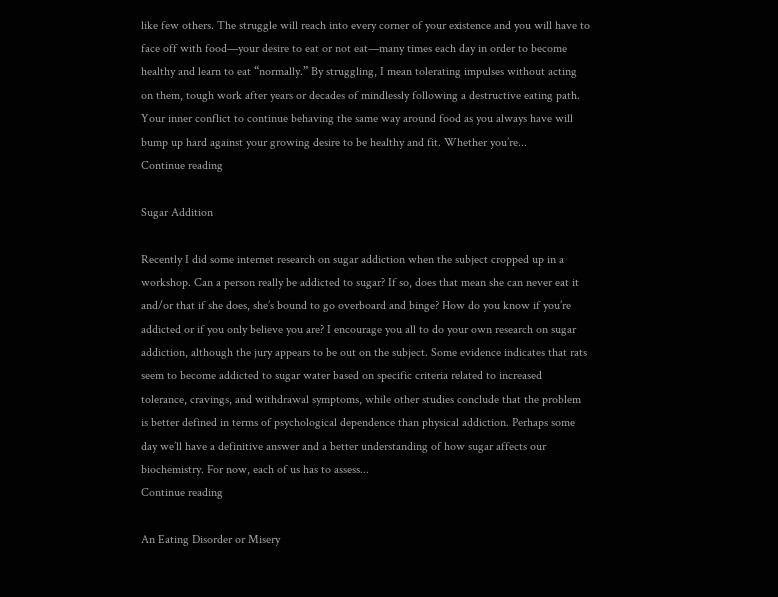like few others. The struggle will reach into every corner of your existence and you will have to face off with food—your desire to eat or not eat—many times each day in order to become healthy and learn to eat “normally.” By struggling, I mean tolerating impulses without acting on them, tough work after years or decades of mindlessly following a destructive eating path. Your inner conflict to continue behaving the same way around food as you always have will bump up hard against your growing desire to be healthy and fit. Whether you’re...
Continue reading

Sugar Addition

Recently I did some internet research on sugar addiction when the subject cropped up in a workshop. Can a person really be addicted to sugar? If so, does that mean she can never eat it and/or that if she does, she’s bound to go overboard and binge? How do you know if you’re addicted or if you only believe you are? I encourage you all to do your own research on sugar addiction, although the jury appears to be out on the subject. Some evidence indicates that rats seem to become addicted to sugar water based on specific criteria related to increased tolerance, cravings, and withdrawal symptoms, while other studies conclude that the problem is better defined in terms of psychological dependence than physical addiction. Perhaps some day we’ll have a definitive answer and a better understanding of how sugar affects our biochemistry. For now, each of us has to assess...
Continue reading

An Eating Disorder or Misery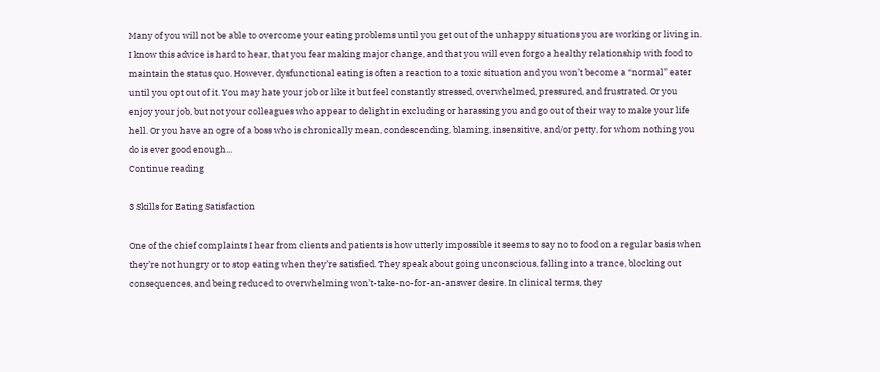Many of you will not be able to overcome your eating problems until you get out of the unhappy situations you are working or living in. I know this advice is hard to hear, that you fear making major change, and that you will even forgo a healthy relationship with food to maintain the status quo. However, dysfunctional eating is often a reaction to a toxic situation and you won’t become a “normal” eater until you opt out of it. You may hate your job or like it but feel constantly stressed, overwhelmed, pressured, and frustrated. Or you enjoy your job, but not your colleagues who appear to delight in excluding or harassing you and go out of their way to make your life hell. Or you have an ogre of a boss who is chronically mean, condescending, blaming, insensitive, and/or petty, for whom nothing you do is ever good enough...
Continue reading

3 Skills for Eating Satisfaction

One of the chief complaints I hear from clients and patients is how utterly impossible it seems to say no to food on a regular basis when they’re not hungry or to stop eating when they’re satisfied. They speak about going unconscious, falling into a trance, blocking out consequences, and being reduced to overwhelming won’t-take-no-for-an-answer desire. In clinical terms, they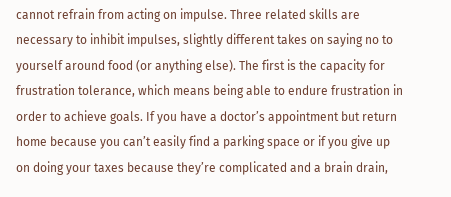cannot refrain from acting on impulse. Three related skills are necessary to inhibit impulses, slightly different takes on saying no to yourself around food (or anything else). The first is the capacity for frustration tolerance, which means being able to endure frustration in order to achieve goals. If you have a doctor’s appointment but return home because you can’t easily find a parking space or if you give up on doing your taxes because they’re complicated and a brain drain,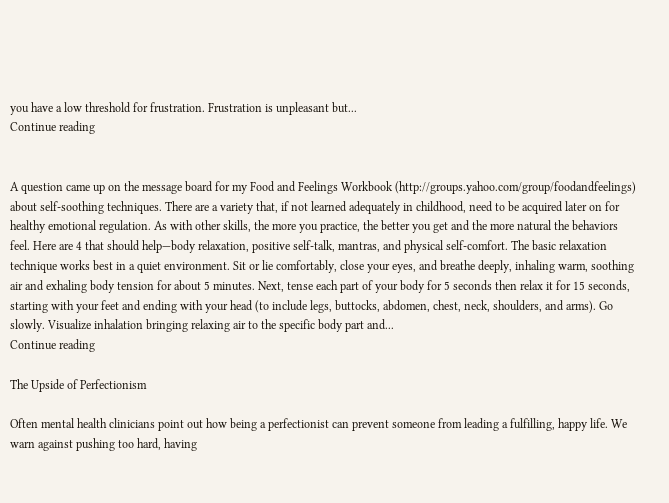you have a low threshold for frustration. Frustration is unpleasant but...
Continue reading


A question came up on the message board for my Food and Feelings Workbook (http://groups.yahoo.com/group/foodandfeelings) about self-soothing techniques. There are a variety that, if not learned adequately in childhood, need to be acquired later on for healthy emotional regulation. As with other skills, the more you practice, the better you get and the more natural the behaviors feel. Here are 4 that should help—body relaxation, positive self-talk, mantras, and physical self-comfort. The basic relaxation technique works best in a quiet environment. Sit or lie comfortably, close your eyes, and breathe deeply, inhaling warm, soothing air and exhaling body tension for about 5 minutes. Next, tense each part of your body for 5 seconds then relax it for 15 seconds, starting with your feet and ending with your head (to include legs, buttocks, abdomen, chest, neck, shoulders, and arms). Go slowly. Visualize inhalation bringing relaxing air to the specific body part and...
Continue reading

The Upside of Perfectionism

Often mental health clinicians point out how being a perfectionist can prevent someone from leading a fulfilling, happy life. We warn against pushing too hard, having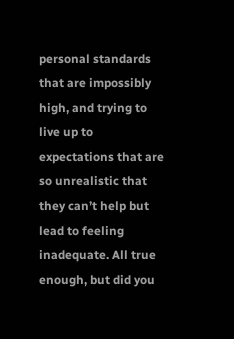personal standards that are impossibly high, and trying to live up to expectations that are so unrealistic that they can’t help but lead to feeling inadequate. All true enough, but did you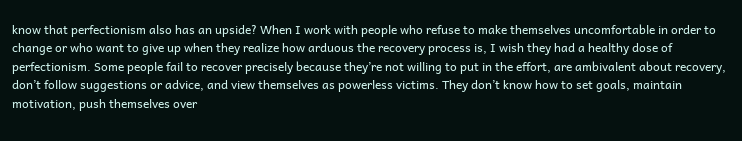know that perfectionism also has an upside? When I work with people who refuse to make themselves uncomfortable in order to change or who want to give up when they realize how arduous the recovery process is, I wish they had a healthy dose of perfectionism. Some people fail to recover precisely because they’re not willing to put in the effort, are ambivalent about recovery, don’t follow suggestions or advice, and view themselves as powerless victims. They don’t know how to set goals, maintain motivation, push themselves over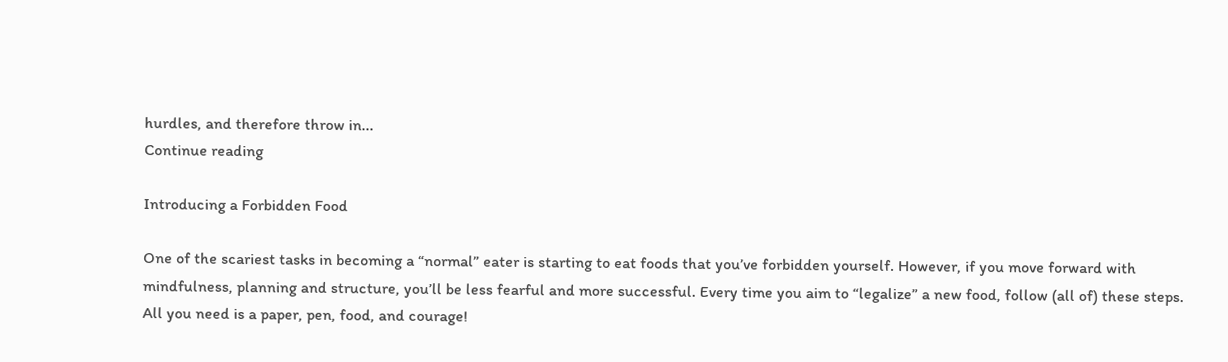hurdles, and therefore throw in...
Continue reading

Introducing a Forbidden Food

One of the scariest tasks in becoming a “normal” eater is starting to eat foods that you’ve forbidden yourself. However, if you move forward with mindfulness, planning and structure, you’ll be less fearful and more successful. Every time you aim to “legalize” a new food, follow (all of) these steps. All you need is a paper, pen, food, and courage!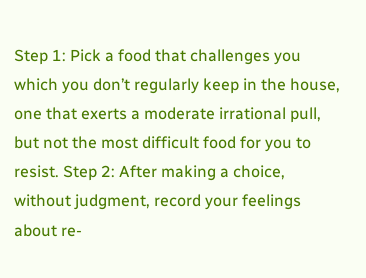Step 1: Pick a food that challenges you which you don’t regularly keep in the house, one that exerts a moderate irrational pull, but not the most difficult food for you to resist. Step 2: After making a choice, without judgment, record your feelings about re-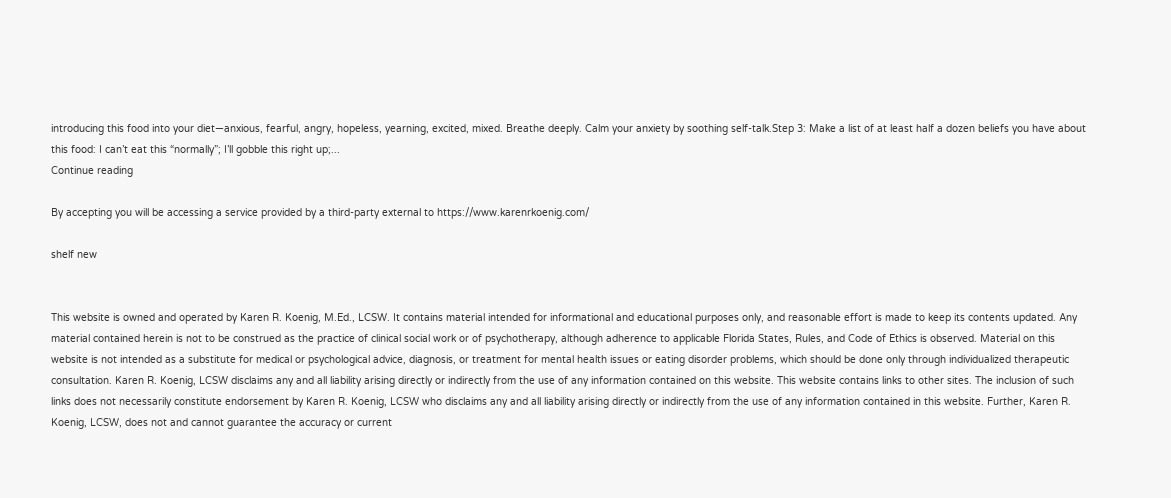introducing this food into your diet—anxious, fearful, angry, hopeless, yearning, excited, mixed. Breathe deeply. Calm your anxiety by soothing self-talk.Step 3: Make a list of at least half a dozen beliefs you have about this food: I can’t eat this “normally”; I’ll gobble this right up;...
Continue reading

By accepting you will be accessing a service provided by a third-party external to https://www.karenrkoenig.com/

shelf new


This website is owned and operated by Karen R. Koenig, M.Ed., LCSW. It contains material intended for informational and educational purposes only, and reasonable effort is made to keep its contents updated. Any material contained herein is not to be construed as the practice of clinical social work or of psychotherapy, although adherence to applicable Florida States, Rules, and Code of Ethics is observed. Material on this website is not intended as a substitute for medical or psychological advice, diagnosis, or treatment for mental health issues or eating disorder problems, which should be done only through individualized therapeutic consultation. Karen R. Koenig, LCSW disclaims any and all liability arising directly or indirectly from the use of any information contained on this website. This website contains links to other sites. The inclusion of such links does not necessarily constitute endorsement by Karen R. Koenig, LCSW who disclaims any and all liability arising directly or indirectly from the use of any information contained in this website. Further, Karen R. Koenig, LCSW, does not and cannot guarantee the accuracy or current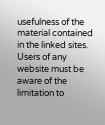usefulness of the material contained in the linked sites. Users of any website must be aware of the limitation to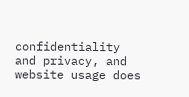confidentiality and privacy, and website usage does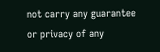not carry any guarantee or privacy of any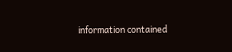information contained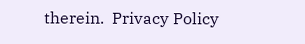therein.  Privacy Policy